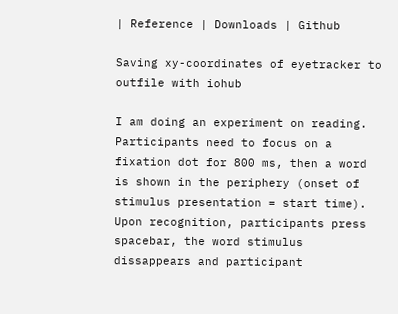| Reference | Downloads | Github

Saving xy-coordinates of eyetracker to outfile with iohub

I am doing an experiment on reading. Participants need to focus on a fixation dot for 800 ms, then a word is shown in the periphery (onset of stimulus presentation = start time). Upon recognition, participants press spacebar, the word stimulus dissappears and participant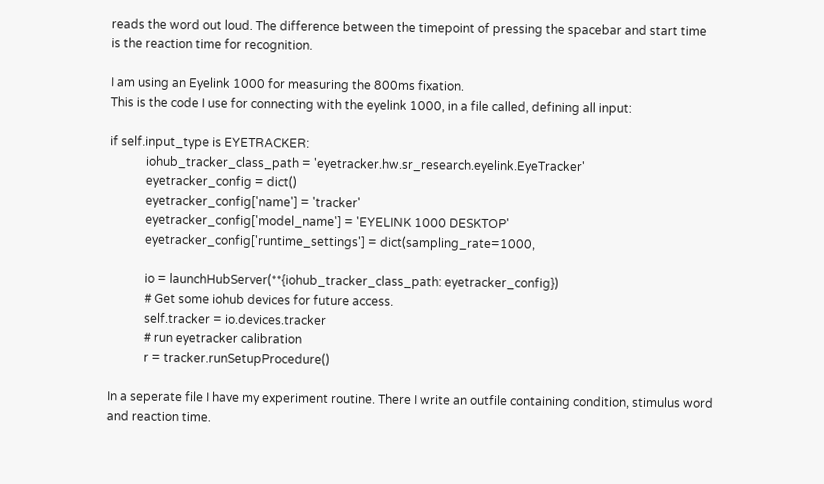reads the word out loud. The difference between the timepoint of pressing the spacebar and start time is the reaction time for recognition.

I am using an Eyelink 1000 for measuring the 800ms fixation.
This is the code I use for connecting with the eyelink 1000, in a file called, defining all input:

if self.input_type is EYETRACKER:
            iohub_tracker_class_path = 'eyetracker.hw.sr_research.eyelink.EyeTracker'
            eyetracker_config = dict()
            eyetracker_config['name'] = 'tracker'
            eyetracker_config['model_name'] = 'EYELINK 1000 DESKTOP'
            eyetracker_config['runtime_settings'] = dict(sampling_rate=1000,

            io = launchHubServer(**{iohub_tracker_class_path: eyetracker_config})
            # Get some iohub devices for future access.
            self.tracker = io.devices.tracker
            # run eyetracker calibration
            r = tracker.runSetupProcedure()

In a seperate file I have my experiment routine. There I write an outfile containing condition, stimulus word and reaction time.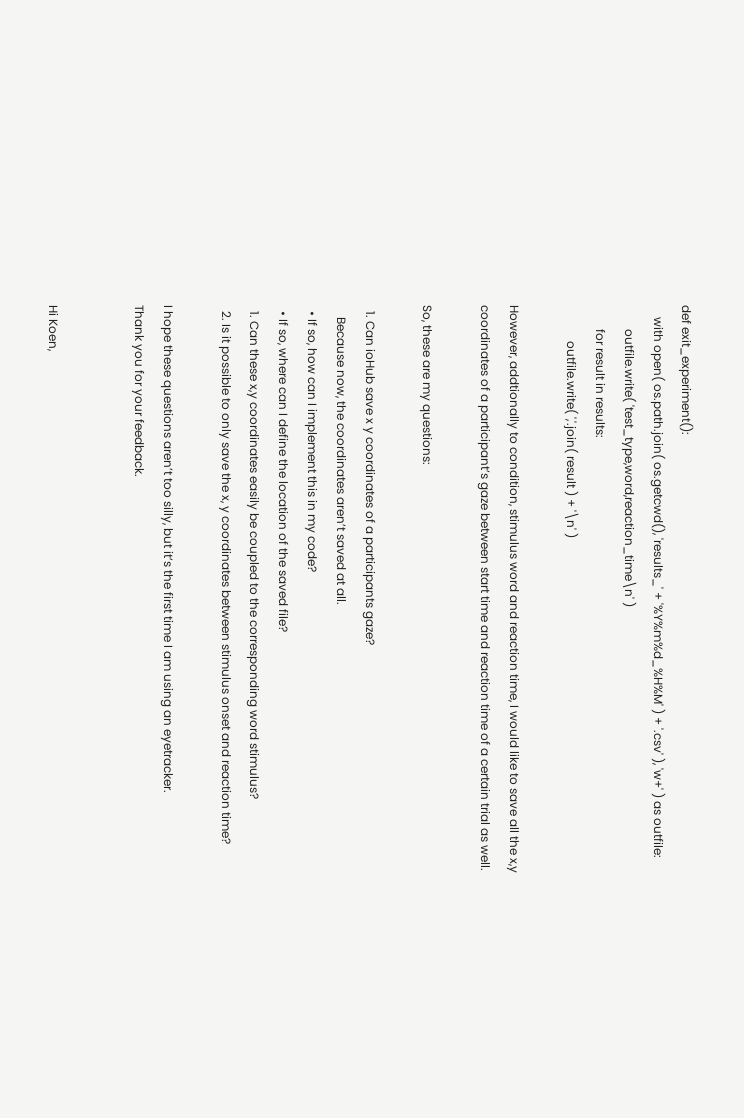def exit_experiment():
    with open( os.path.join( os.getcwd(), 'results_' + '%Y%m%d_%H%M' ) + '.csv' ), 'w+' ) as outfile:
        outfile.write( 'test_type,word,reaction_time\n' )
        for result in results:
            outfile.write( ','.join( result ) + '\n' )

However, addtionally to condition, stimulus word and reaction time, I would like to save all the x,y coordinates of a participant’s gaze between start time and reaction time of a certain trial as well.

So, these are my questions:

  1. Can ioHub save x y coordinates of a participants gaze?
    Because now, the coordinates aren’t saved at all.
  • If so, how can I implement this in my code?
  • If so, where can I define the location of the saved file?
  1. Can these x,y coordinates easily be coupled to the corresponding word stimulus?
  2. Is it possible to only save the x, y coordinates between stimulus onset and reaction time?

I hope these questions aren’t too silly, but it’s the first time I am using an eyetracker.
Thank you for your feedback.


Hi Koen,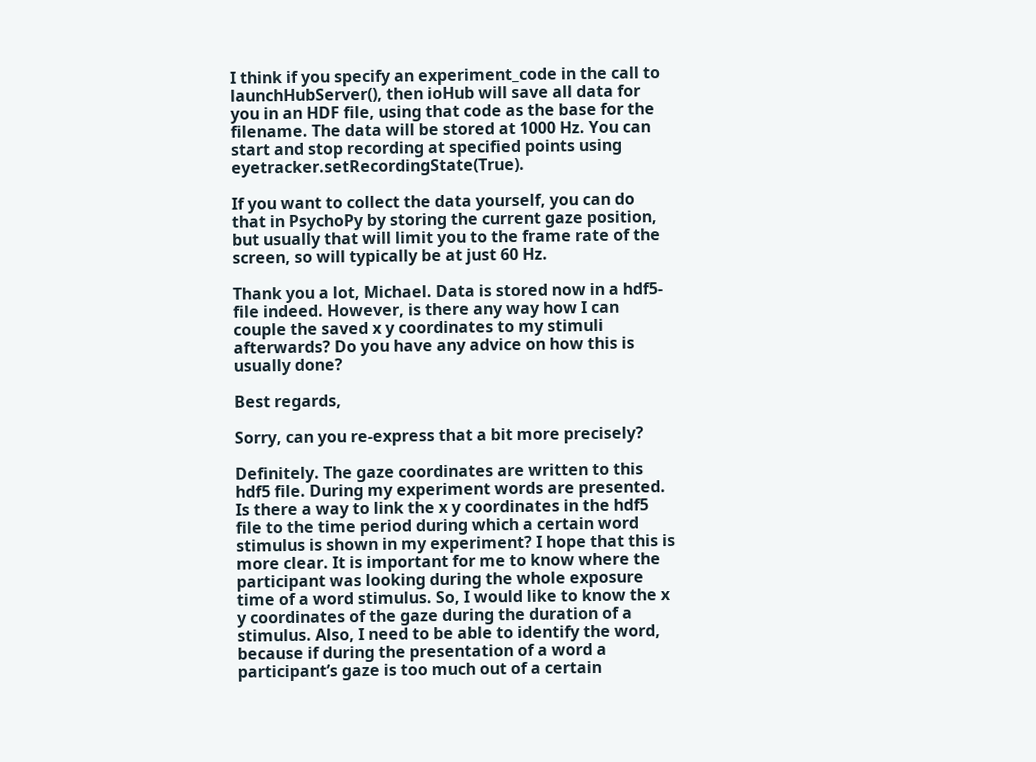I think if you specify an experiment_code in the call to launchHubServer(), then ioHub will save all data for you in an HDF file, using that code as the base for the filename. The data will be stored at 1000 Hz. You can start and stop recording at specified points using eyetracker.setRecordingState(True).

If you want to collect the data yourself, you can do that in PsychoPy by storing the current gaze position, but usually that will limit you to the frame rate of the screen, so will typically be at just 60 Hz.

Thank you a lot, Michael. Data is stored now in a hdf5-file indeed. However, is there any way how I can couple the saved x y coordinates to my stimuli afterwards? Do you have any advice on how this is usually done?

Best regards,

Sorry, can you re-express that a bit more precisely?

Definitely. The gaze coordinates are written to this hdf5 file. During my experiment words are presented. Is there a way to link the x y coordinates in the hdf5 file to the time period during which a certain word stimulus is shown in my experiment? I hope that this is more clear. It is important for me to know where the participant was looking during the whole exposure time of a word stimulus. So, I would like to know the x y coordinates of the gaze during the duration of a stimulus. Also, I need to be able to identify the word, because if during the presentation of a word a participant’s gaze is too much out of a certain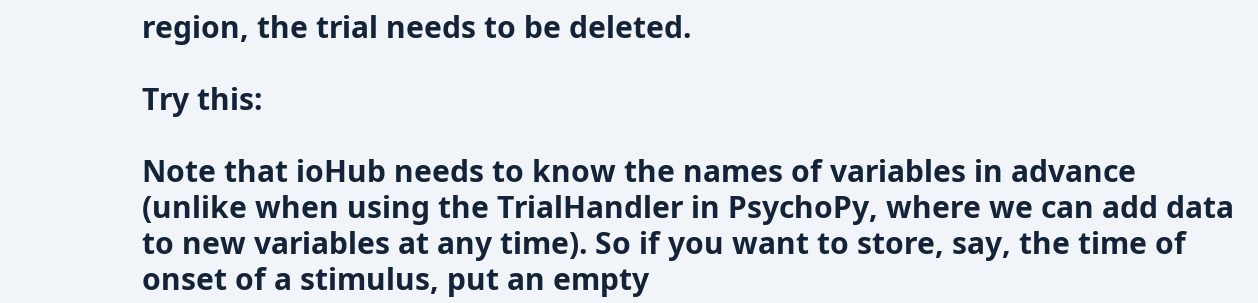region, the trial needs to be deleted.

Try this:

Note that ioHub needs to know the names of variables in advance (unlike when using the TrialHandler in PsychoPy, where we can add data to new variables at any time). So if you want to store, say, the time of onset of a stimulus, put an empty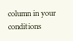column in your conditions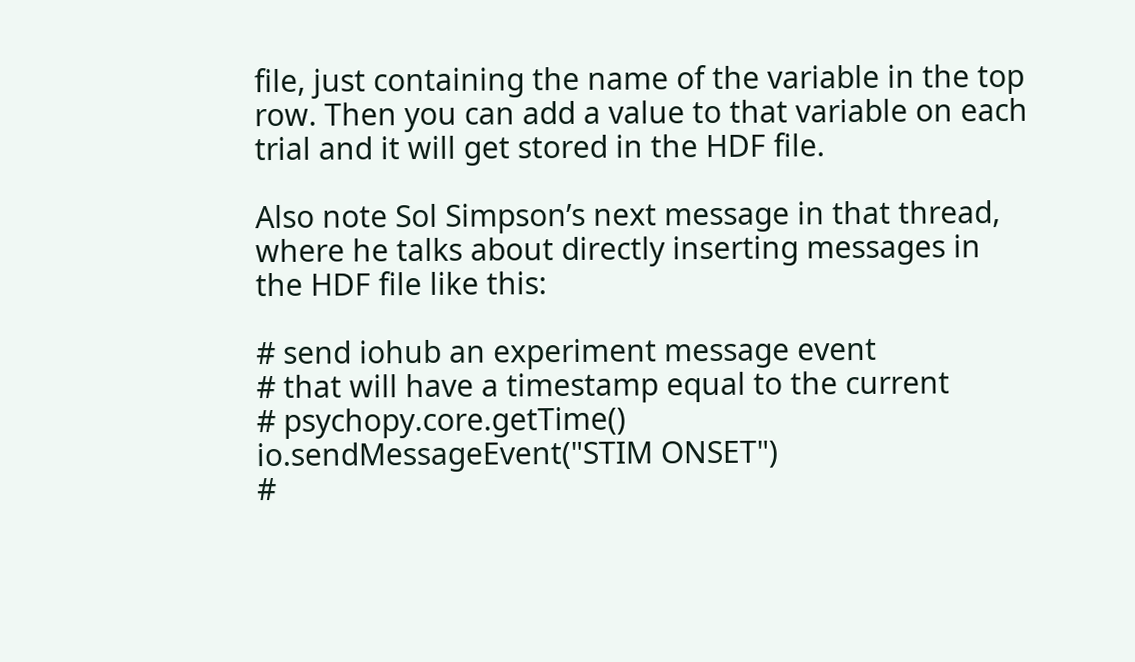file, just containing the name of the variable in the top row. Then you can add a value to that variable on each trial and it will get stored in the HDF file.

Also note Sol Simpson’s next message in that thread, where he talks about directly inserting messages in the HDF file like this:

# send iohub an experiment message event
# that will have a timestamp equal to the current
# psychopy.core.getTime()
io.sendMessageEvent("STIM ONSET")
#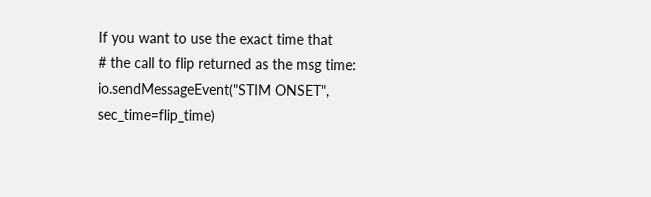If you want to use the exact time that
# the call to flip returned as the msg time:
io.sendMessageEvent("STIM ONSET", sec_time=flip_time)